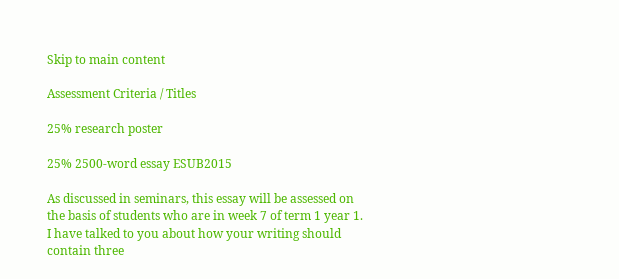Skip to main content

Assessment Criteria / Titles

25% research poster

25% 2500-word essay ESUB2015

As discussed in seminars, this essay will be assessed on the basis of students who are in week 7 of term 1 year 1. I have talked to you about how your writing should contain three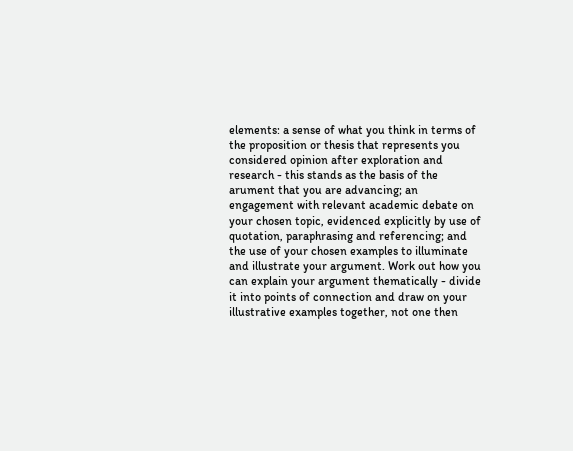elements: a sense of what you think in terms of the proposition or thesis that represents you considered opinion after exploration and research - this stands as the basis of the arument that you are advancing; an engagement with relevant academic debate on your chosen topic, evidenced explicitly by use of quotation, paraphrasing and referencing; and the use of your chosen examples to illuminate and illustrate your argument. Work out how you can explain your argument thematically - divide it into points of connection and draw on your illustrative examples together, not one then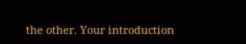the other. Your introduction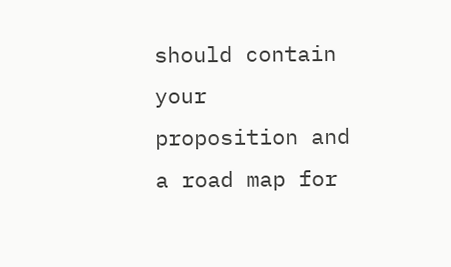should contain your proposition and a road map for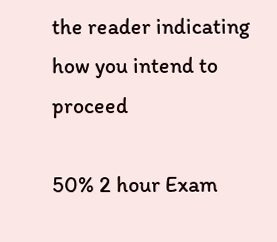the reader indicating how you intend to proceed

50% 2 hour Exam